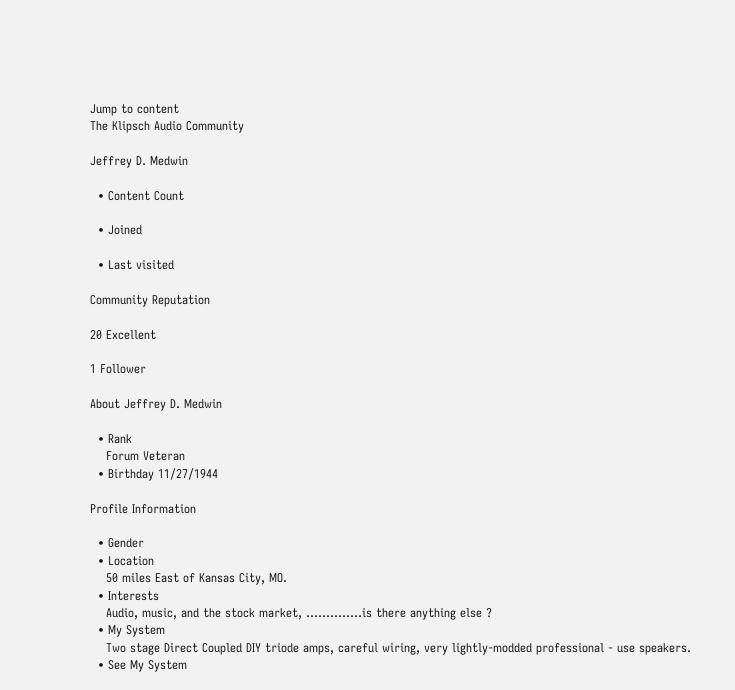Jump to content
The Klipsch Audio Community

Jeffrey D. Medwin

  • Content Count

  • Joined

  • Last visited

Community Reputation

20 Excellent

1 Follower

About Jeffrey D. Medwin

  • Rank
    Forum Veteran
  • Birthday 11/27/1944

Profile Information

  • Gender
  • Location
    50 miles East of Kansas City, MO.
  • Interests
    Audio, music, and the stock market, ..............is there anything else ?
  • My System
    Two stage Direct Coupled DIY triode amps, careful wiring, very lightly-modded professional - use speakers.
  • See My System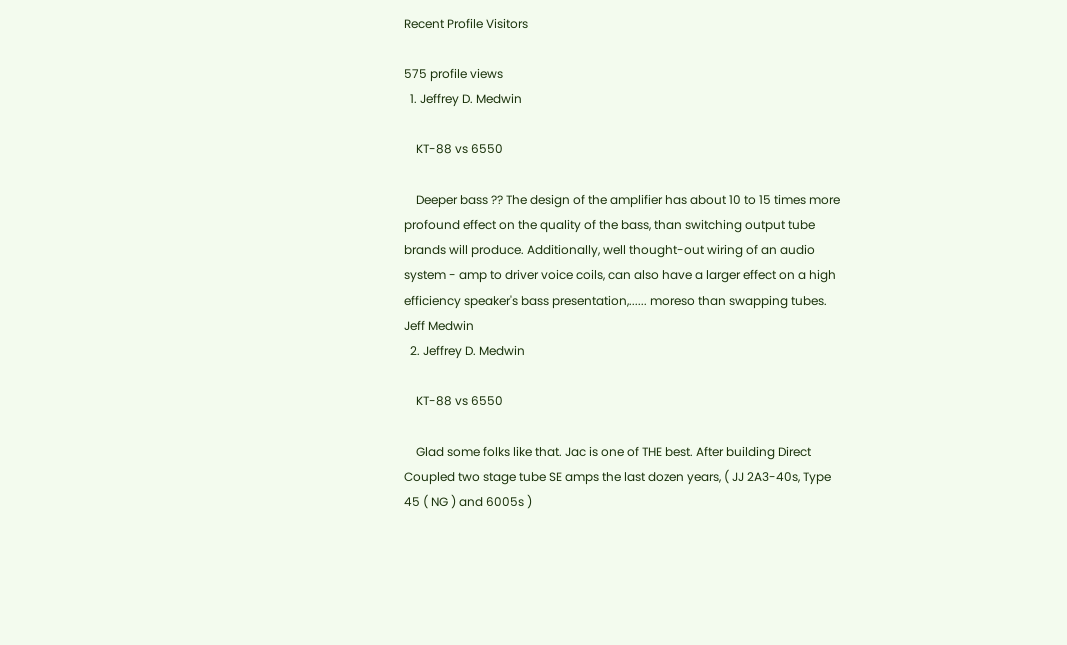Recent Profile Visitors

575 profile views
  1. Jeffrey D. Medwin

    KT-88 vs 6550

    Deeper bass ?? The design of the amplifier has about 10 to 15 times more profound effect on the quality of the bass, than switching output tube brands will produce. Additionally, well thought-out wiring of an audio system - amp to driver voice coils, can also have a larger effect on a high efficiency speaker's bass presentation,...... moreso than swapping tubes. Jeff Medwin
  2. Jeffrey D. Medwin

    KT-88 vs 6550

    Glad some folks like that. Jac is one of THE best. After building Direct Coupled two stage tube SE amps the last dozen years, ( JJ 2A3-40s, Type 45 ( NG ) and 6005s )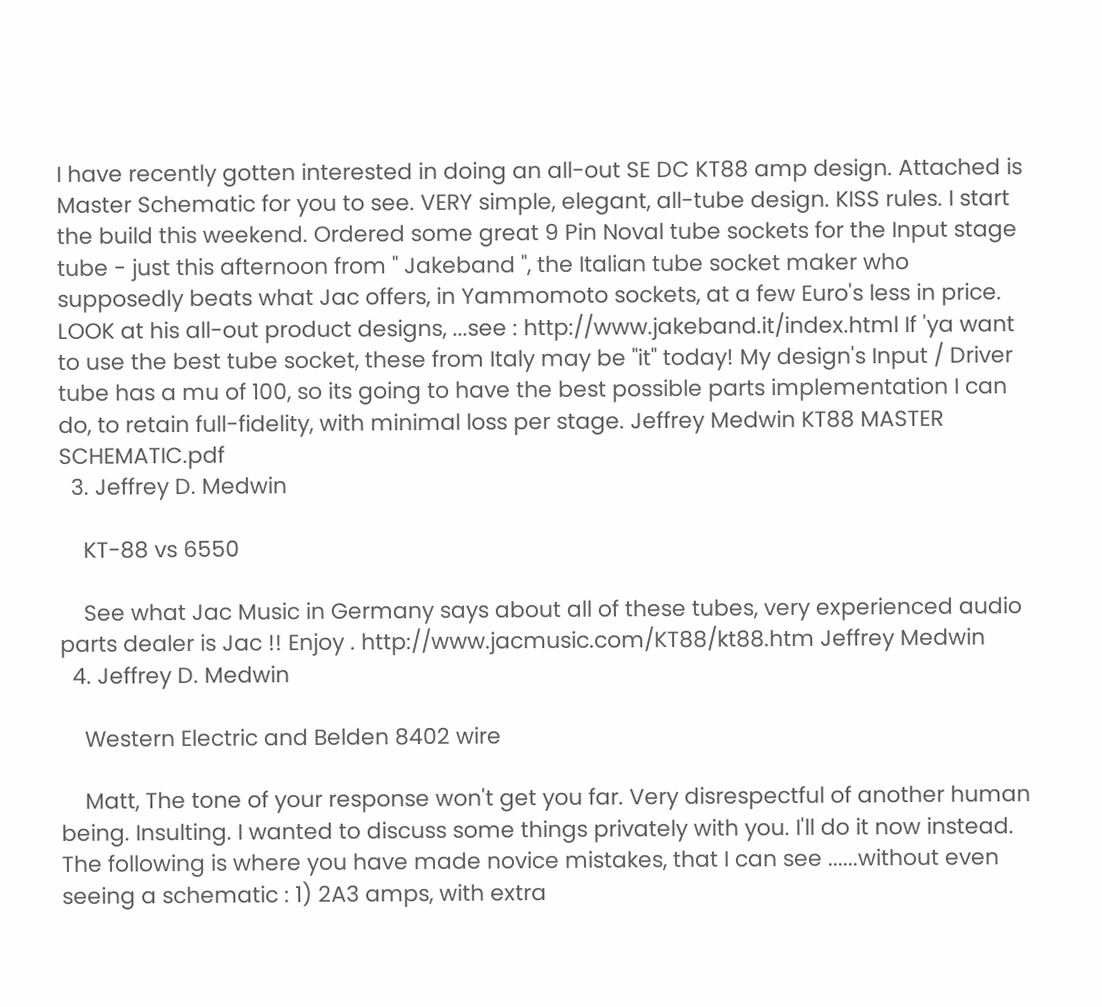I have recently gotten interested in doing an all-out SE DC KT88 amp design. Attached is Master Schematic for you to see. VERY simple, elegant, all-tube design. KISS rules. I start the build this weekend. Ordered some great 9 Pin Noval tube sockets for the Input stage tube - just this afternoon from " Jakeband ", the Italian tube socket maker who supposedly beats what Jac offers, in Yammomoto sockets, at a few Euro's less in price. LOOK at his all-out product designs, ...see : http://www.jakeband.it/index.html If 'ya want to use the best tube socket, these from Italy may be "it" today! My design's Input / Driver tube has a mu of 100, so its going to have the best possible parts implementation I can do, to retain full-fidelity, with minimal loss per stage. Jeffrey Medwin KT88 MASTER SCHEMATIC.pdf
  3. Jeffrey D. Medwin

    KT-88 vs 6550

    See what Jac Music in Germany says about all of these tubes, very experienced audio parts dealer is Jac !! Enjoy . http://www.jacmusic.com/KT88/kt88.htm Jeffrey Medwin
  4. Jeffrey D. Medwin

    Western Electric and Belden 8402 wire

    Matt, The tone of your response won't get you far. Very disrespectful of another human being. Insulting. I wanted to discuss some things privately with you. I'll do it now instead. The following is where you have made novice mistakes, that I can see ......without even seeing a schematic : 1) 2A3 amps, with extra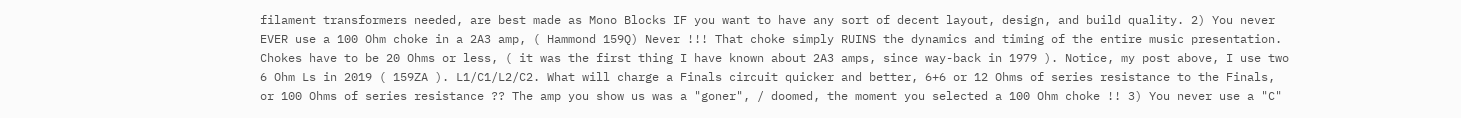filament transformers needed, are best made as Mono Blocks IF you want to have any sort of decent layout, design, and build quality. 2) You never EVER use a 100 Ohm choke in a 2A3 amp, ( Hammond 159Q) Never !!! That choke simply RUINS the dynamics and timing of the entire music presentation. Chokes have to be 20 Ohms or less, ( it was the first thing I have known about 2A3 amps, since way-back in 1979 ). Notice, my post above, I use two 6 Ohm Ls in 2019 ( 159ZA ). L1/C1/L2/C2. What will charge a Finals circuit quicker and better, 6+6 or 12 Ohms of series resistance to the Finals, or 100 Ohms of series resistance ?? The amp you show us was a "goner", / doomed, the moment you selected a 100 Ohm choke !! 3) You never use a "C"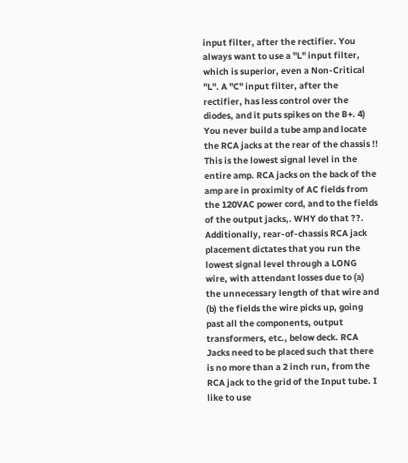input filter, after the rectifier. You always want to use a "L" input filter, which is superior, even a Non-Critical "L". A "C" input filter, after the rectifier, has less control over the diodes, and it puts spikes on the B+. 4) You never build a tube amp and locate the RCA jacks at the rear of the chassis !! This is the lowest signal level in the entire amp. RCA jacks on the back of the amp are in proximity of AC fields from the 120VAC power cord, and to the fields of the output jacks,. WHY do that ??. Additionally, rear-of-chassis RCA jack placement dictates that you run the lowest signal level through a LONG wire, with attendant losses due to (a) the unnecessary length of that wire and (b) the fields the wire picks up, going past all the components, output transformers, etc., below deck. RCA Jacks need to be placed such that there is no more than a 2 inch run, from the RCA jack to the grid of the Input tube. I like to use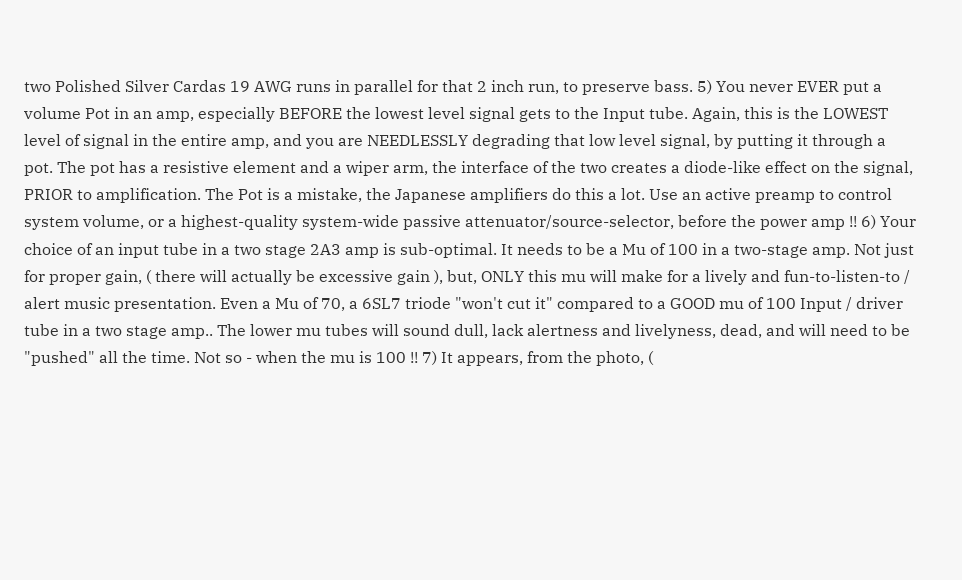two Polished Silver Cardas 19 AWG runs in parallel for that 2 inch run, to preserve bass. 5) You never EVER put a volume Pot in an amp, especially BEFORE the lowest level signal gets to the Input tube. Again, this is the LOWEST level of signal in the entire amp, and you are NEEDLESSLY degrading that low level signal, by putting it through a pot. The pot has a resistive element and a wiper arm, the interface of the two creates a diode-like effect on the signal, PRIOR to amplification. The Pot is a mistake, the Japanese amplifiers do this a lot. Use an active preamp to control system volume, or a highest-quality system-wide passive attenuator/source-selector, before the power amp !! 6) Your choice of an input tube in a two stage 2A3 amp is sub-optimal. It needs to be a Mu of 100 in a two-stage amp. Not just for proper gain, ( there will actually be excessive gain ), but, ONLY this mu will make for a lively and fun-to-listen-to / alert music presentation. Even a Mu of 70, a 6SL7 triode "won't cut it" compared to a GOOD mu of 100 Input / driver tube in a two stage amp.. The lower mu tubes will sound dull, lack alertness and livelyness, dead, and will need to be "pushed" all the time. Not so - when the mu is 100 !! 7) It appears, from the photo, (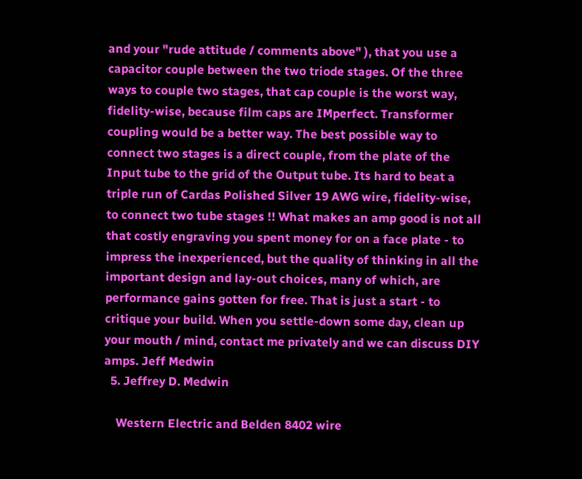and your "rude attitude / comments above" ), that you use a capacitor couple between the two triode stages. Of the three ways to couple two stages, that cap couple is the worst way, fidelity-wise, because film caps are IMperfect. Transformer coupling would be a better way. The best possible way to connect two stages is a direct couple, from the plate of the Input tube to the grid of the Output tube. Its hard to beat a triple run of Cardas Polished Silver 19 AWG wire, fidelity-wise, to connect two tube stages !! What makes an amp good is not all that costly engraving you spent money for on a face plate - to impress the inexperienced, but the quality of thinking in all the important design and lay-out choices, many of which, are performance gains gotten for free. That is just a start - to critique your build. When you settle-down some day, clean up your mouth / mind, contact me privately and we can discuss DIY amps. Jeff Medwin
  5. Jeffrey D. Medwin

    Western Electric and Belden 8402 wire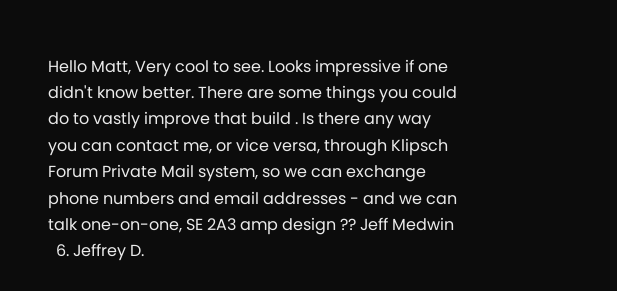Hello Matt, Very cool to see. Looks impressive if one didn't know better. There are some things you could do to vastly improve that build . Is there any way you can contact me, or vice versa, through Klipsch Forum Private Mail system, so we can exchange phone numbers and email addresses - and we can talk one-on-one, SE 2A3 amp design ?? Jeff Medwin
  6. Jeffrey D.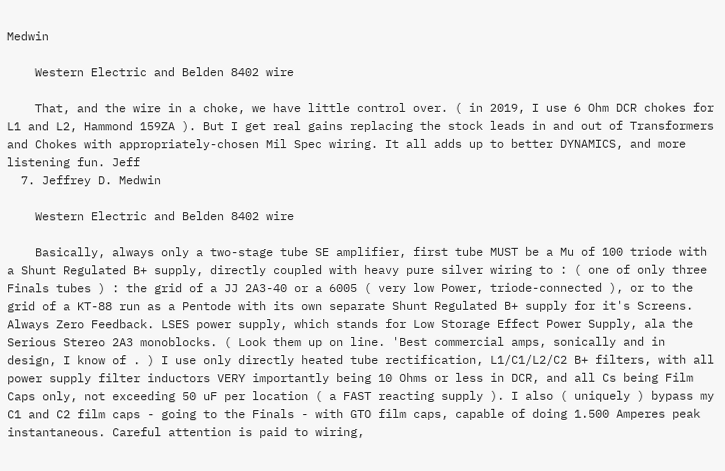Medwin

    Western Electric and Belden 8402 wire

    That, and the wire in a choke, we have little control over. ( in 2019, I use 6 Ohm DCR chokes for L1 and L2, Hammond 159ZA ). But I get real gains replacing the stock leads in and out of Transformers and Chokes with appropriately-chosen Mil Spec wiring. It all adds up to better DYNAMICS, and more listening fun. Jeff
  7. Jeffrey D. Medwin

    Western Electric and Belden 8402 wire

    Basically, always only a two-stage tube SE amplifier, first tube MUST be a Mu of 100 triode with a Shunt Regulated B+ supply, directly coupled with heavy pure silver wiring to : ( one of only three Finals tubes ) : the grid of a JJ 2A3-40 or a 6005 ( very low Power, triode-connected ), or to the grid of a KT-88 run as a Pentode with its own separate Shunt Regulated B+ supply for it's Screens. Always Zero Feedback. LSES power supply, which stands for Low Storage Effect Power Supply, ala the Serious Stereo 2A3 monoblocks. ( Look them up on line. 'Best commercial amps, sonically and in design, I know of . ) I use only directly heated tube rectification, L1/C1/L2/C2 B+ filters, with all power supply filter inductors VERY importantly being 10 Ohms or less in DCR, and all Cs being Film Caps only, not exceeding 50 uF per location ( a FAST reacting supply ). I also ( uniquely ) bypass my C1 and C2 film caps - going to the Finals - with GTO film caps, capable of doing 1.500 Amperes peak instantaneous. Careful attention is paid to wiring,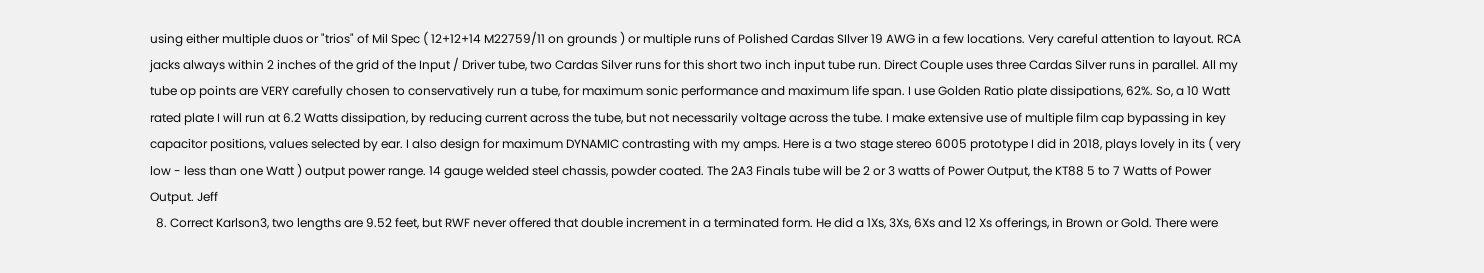using either multiple duos or "trios" of Mil Spec ( 12+12+14 M22759/11 on grounds ) or multiple runs of Polished Cardas SIlver 19 AWG in a few locations. Very careful attention to layout. RCA jacks always within 2 inches of the grid of the Input / Driver tube, two Cardas Silver runs for this short two inch input tube run. Direct Couple uses three Cardas Silver runs in parallel. All my tube op points are VERY carefully chosen to conservatively run a tube, for maximum sonic performance and maximum life span. I use Golden Ratio plate dissipations, 62%. So, a 10 Watt rated plate I will run at 6.2 Watts dissipation, by reducing current across the tube, but not necessarily voltage across the tube. I make extensive use of multiple film cap bypassing in key capacitor positions, values selected by ear. I also design for maximum DYNAMIC contrasting with my amps. Here is a two stage stereo 6005 prototype I did in 2018, plays lovely in its ( very low - less than one Watt ) output power range. 14 gauge welded steel chassis, powder coated. The 2A3 Finals tube will be 2 or 3 watts of Power Output, the KT88 5 to 7 Watts of Power Output. Jeff
  8. Correct Karlson3, two lengths are 9.52 feet, but RWF never offered that double increment in a terminated form. He did a 1Xs, 3Xs, 6Xs and 12 Xs offerings, in Brown or Gold. There were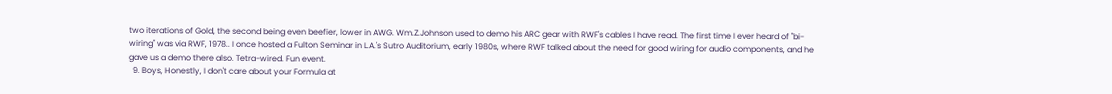two iterations of Gold, the second being even beefier, lower in AWG. Wm.Z.Johnson used to demo his ARC gear with RWF's cables I have read. The first time I ever heard of "bi-wiring" was via RWF, 1978.. I once hosted a Fulton Seminar in L.A.'s Sutro Auditorium, early 1980s, where RWF talked about the need for good wiring for audio components, and he gave us a demo there also. Tetra-wired. Fun event.
  9. Boys, Honestly, I don't care about your Formula at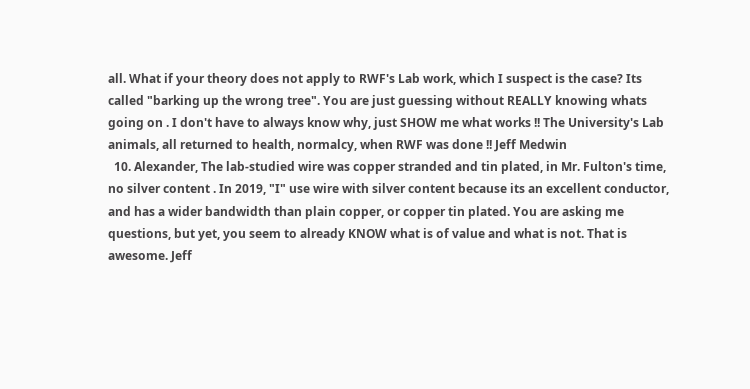all. What if your theory does not apply to RWF's Lab work, which I suspect is the case? Its called "barking up the wrong tree". You are just guessing without REALLY knowing whats going on . I don't have to always know why, just SHOW me what works !! The University's Lab animals, all returned to health, normalcy, when RWF was done !! Jeff Medwin
  10. Alexander, The lab-studied wire was copper stranded and tin plated, in Mr. Fulton's time, no silver content . In 2019, "I" use wire with silver content because its an excellent conductor, and has a wider bandwidth than plain copper, or copper tin plated. You are asking me questions, but yet, you seem to already KNOW what is of value and what is not. That is awesome. Jeff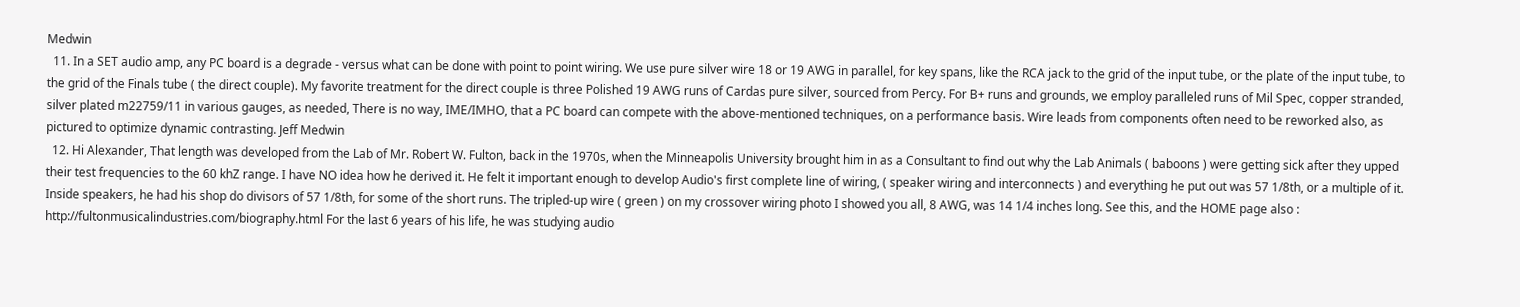Medwin
  11. In a SET audio amp, any PC board is a degrade - versus what can be done with point to point wiring. We use pure silver wire 18 or 19 AWG in parallel, for key spans, like the RCA jack to the grid of the input tube, or the plate of the input tube, to the grid of the Finals tube ( the direct couple). My favorite treatment for the direct couple is three Polished 19 AWG runs of Cardas pure silver, sourced from Percy. For B+ runs and grounds, we employ paralleled runs of Mil Spec, copper stranded, silver plated m22759/11 in various gauges, as needed, There is no way, IME/IMHO, that a PC board can compete with the above-mentioned techniques, on a performance basis. Wire leads from components often need to be reworked also, as pictured to optimize dynamic contrasting. Jeff Medwin
  12. Hi Alexander, That length was developed from the Lab of Mr. Robert W. Fulton, back in the 1970s, when the Minneapolis University brought him in as a Consultant to find out why the Lab Animals ( baboons ) were getting sick after they upped their test frequencies to the 60 khZ range. I have NO idea how he derived it. He felt it important enough to develop Audio's first complete line of wiring, ( speaker wiring and interconnects ) and everything he put out was 57 1/8th, or a multiple of it. Inside speakers, he had his shop do divisors of 57 1/8th, for some of the short runs. The tripled-up wire ( green ) on my crossover wiring photo I showed you all, 8 AWG, was 14 1/4 inches long. See this, and the HOME page also : http://fultonmusicalindustries.com/biography.html For the last 6 years of his life, he was studying audio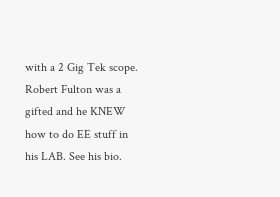with a 2 Gig Tek scope. Robert Fulton was a gifted and he KNEW how to do EE stuff in his LAB. See his bio.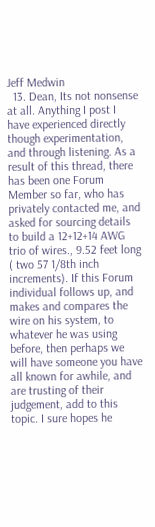Jeff Medwin
  13. Dean, Its not nonsense at all. Anything I post I have experienced directly though experimentation, and through listening. As a result of this thread, there has been one Forum Member so far, who has privately contacted me, and asked for sourcing details to build a 12+12+14 AWG trio of wires., 9.52 feet long ( two 57 1/8th inch increments). If this Forum individual follows up, and makes and compares the wire on his system, to whatever he was using before, then perhaps we will have someone you have all known for awhile, and are trusting of their judgement, add to this topic. I sure hopes he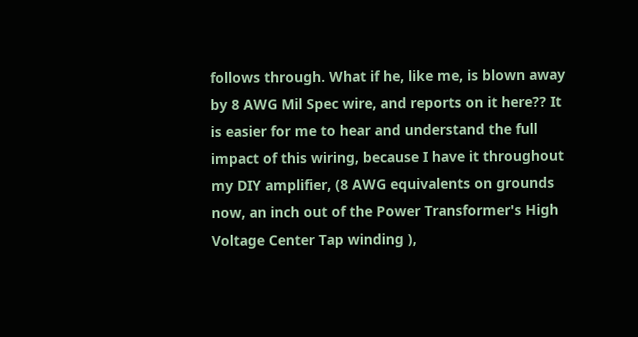follows through. What if he, like me, is blown away by 8 AWG Mil Spec wire, and reports on it here?? It is easier for me to hear and understand the full impact of this wiring, because I have it throughout my DIY amplifier, (8 AWG equivalents on grounds now, an inch out of the Power Transformer's High Voltage Center Tap winding ),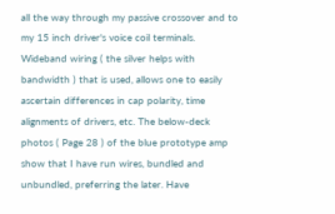all the way through my passive crossover and to my 15 inch driver's voice coil terminals. Wideband wiring ( the silver helps with bandwidth ) that is used, allows one to easily ascertain differences in cap polarity, time alignments of drivers, etc. The below-deck photos ( Page 28 ) of the blue prototype amp show that I have run wires, bundled and unbundled, preferring the later. Have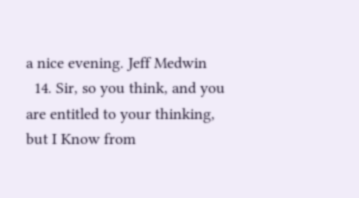a nice evening. Jeff Medwin
  14. Sir, so you think, and you are entitled to your thinking, but I Know from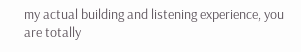my actual building and listening experience, you are totally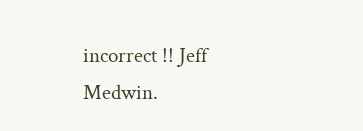incorrect !! Jeff Medwin.